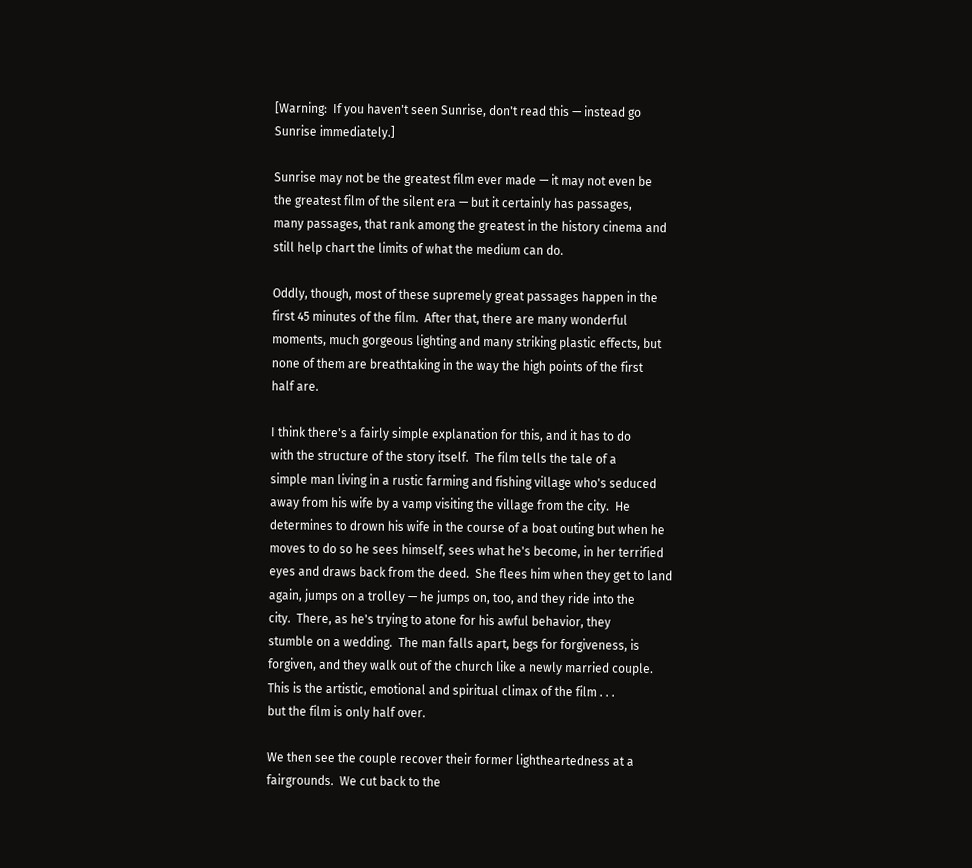[Warning:  If you haven't seen Sunrise, don't read this — instead go
Sunrise immediately.]

Sunrise may not be the greatest film ever made — it may not even be
the greatest film of the silent era — but it certainly has passages,
many passages, that rank among the greatest in the history cinema and
still help chart the limits of what the medium can do.

Oddly, though, most of these supremely great passages happen in the
first 45 minutes of the film.  After that, there are many wonderful
moments, much gorgeous lighting and many striking plastic effects, but
none of them are breathtaking in the way the high points of the first
half are.

I think there's a fairly simple explanation for this, and it has to do
with the structure of the story itself.  The film tells the tale of a
simple man living in a rustic farming and fishing village who's seduced
away from his wife by a vamp visiting the village from the city.  He
determines to drown his wife in the course of a boat outing but when he
moves to do so he sees himself, sees what he's become, in her terrified
eyes and draws back from the deed.  She flees him when they get to land
again, jumps on a trolley — he jumps on, too, and they ride into the
city.  There, as he's trying to atone for his awful behavior, they
stumble on a wedding.  The man falls apart, begs for forgiveness, is
forgiven, and they walk out of the church like a newly married couple.
This is the artistic, emotional and spiritual climax of the film . . .
but the film is only half over.

We then see the couple recover their former lightheartedness at a
fairgrounds.  We cut back to the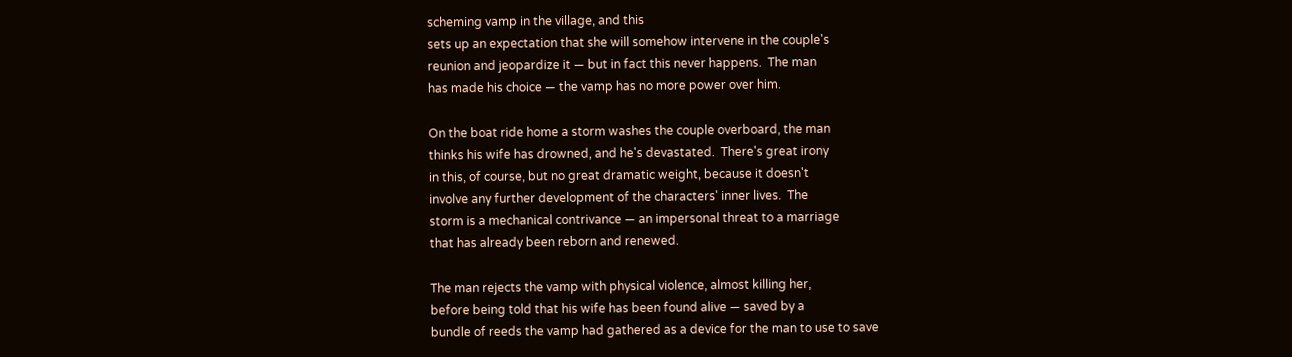scheming vamp in the village, and this
sets up an expectation that she will somehow intervene in the couple's
reunion and jeopardize it — but in fact this never happens.  The man
has made his choice — the vamp has no more power over him.

On the boat ride home a storm washes the couple overboard, the man
thinks his wife has drowned, and he's devastated.  There's great irony
in this, of course, but no great dramatic weight, because it doesn't
involve any further development of the characters' inner lives.  The
storm is a mechanical contrivance — an impersonal threat to a marriage
that has already been reborn and renewed.

The man rejects the vamp with physical violence, almost killing her,
before being told that his wife has been found alive — saved by a
bundle of reeds the vamp had gathered as a device for the man to use to save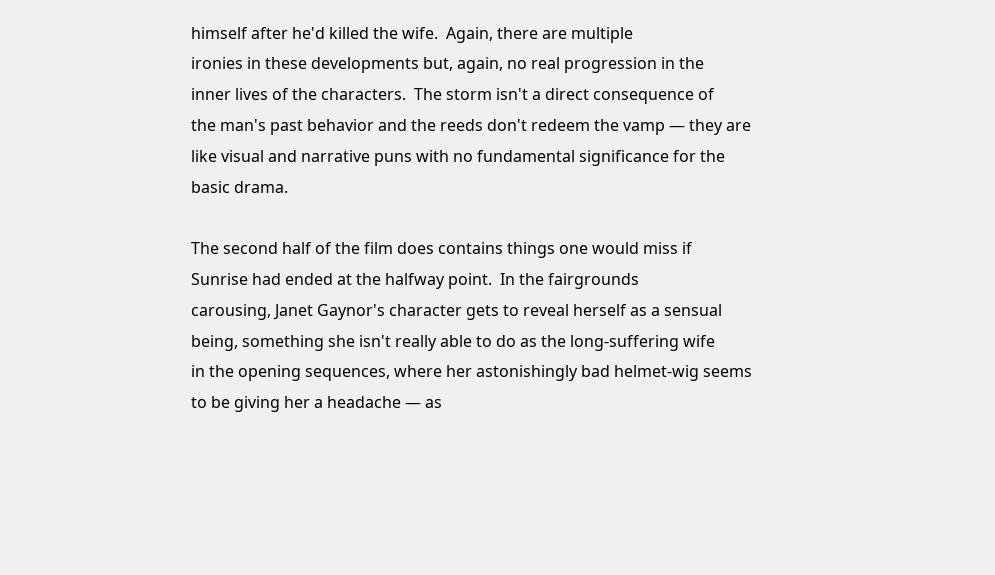himself after he'd killed the wife.  Again, there are multiple
ironies in these developments but, again, no real progression in the
inner lives of the characters.  The storm isn't a direct consequence of
the man's past behavior and the reeds don't redeem the vamp — they are
like visual and narrative puns with no fundamental significance for the
basic drama.

The second half of the film does contains things one would miss if
Sunrise had ended at the halfway point.  In the fairgrounds
carousing, Janet Gaynor's character gets to reveal herself as a sensual
being, something she isn't really able to do as the long-suffering wife
in the opening sequences, where her astonishingly bad helmet-wig seems
to be giving her a headache — as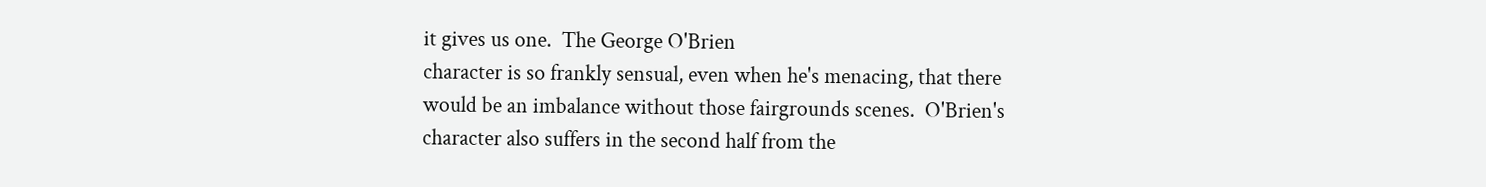it gives us one.  The George O'Brien
character is so frankly sensual, even when he's menacing, that there
would be an imbalance without those fairgrounds scenes.  O'Brien's
character also suffers in the second half from the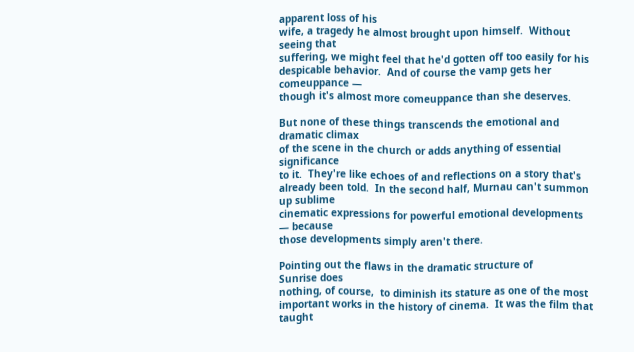apparent loss of his
wife, a tragedy he almost brought upon himself.  Without seeing that
suffering, we might feel that he'd gotten off too easily for his
despicable behavior.  And of course the vamp gets her comeuppance —
though it's almost more comeuppance than she deserves.

But none of these things transcends the emotional and dramatic climax
of the scene in the church or adds anything of essential significance
to it.  They're like echoes of and reflections on a story that's
already been told.  In the second half, Murnau can't summon up sublime
cinematic expressions for powerful emotional developments — because
those developments simply aren't there.

Pointing out the flaws in the dramatic structure of
Sunrise does
nothing, of course,  to diminish its stature as one of the most
important works in the history of cinema.  It was the film that taught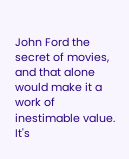John Ford the secret of movies, and that alone would make it a work of
inestimable value.  It's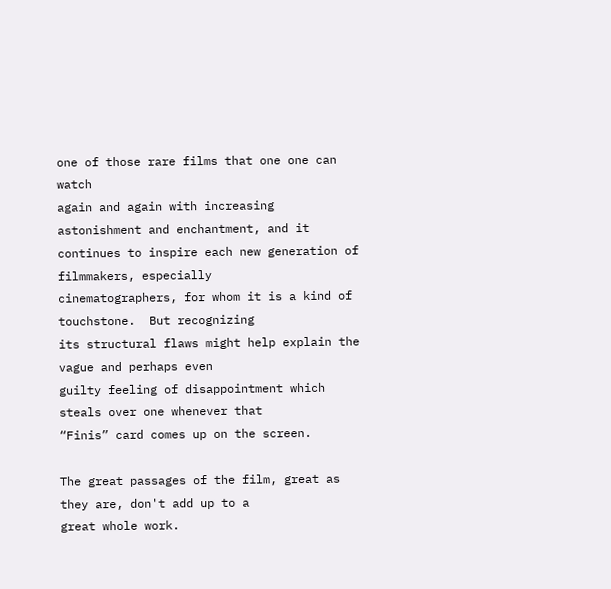one of those rare films that one one can watch
again and again with increasing astonishment and enchantment, and it
continues to inspire each new generation of filmmakers, especially
cinematographers, for whom it is a kind of touchstone.  But recognizing
its structural flaws might help explain the vague and perhaps even
guilty feeling of disappointment which steals over one whenever that
“Finis” card comes up on the screen.

The great passages of the film, great as they are, don't add up to a
great whole work.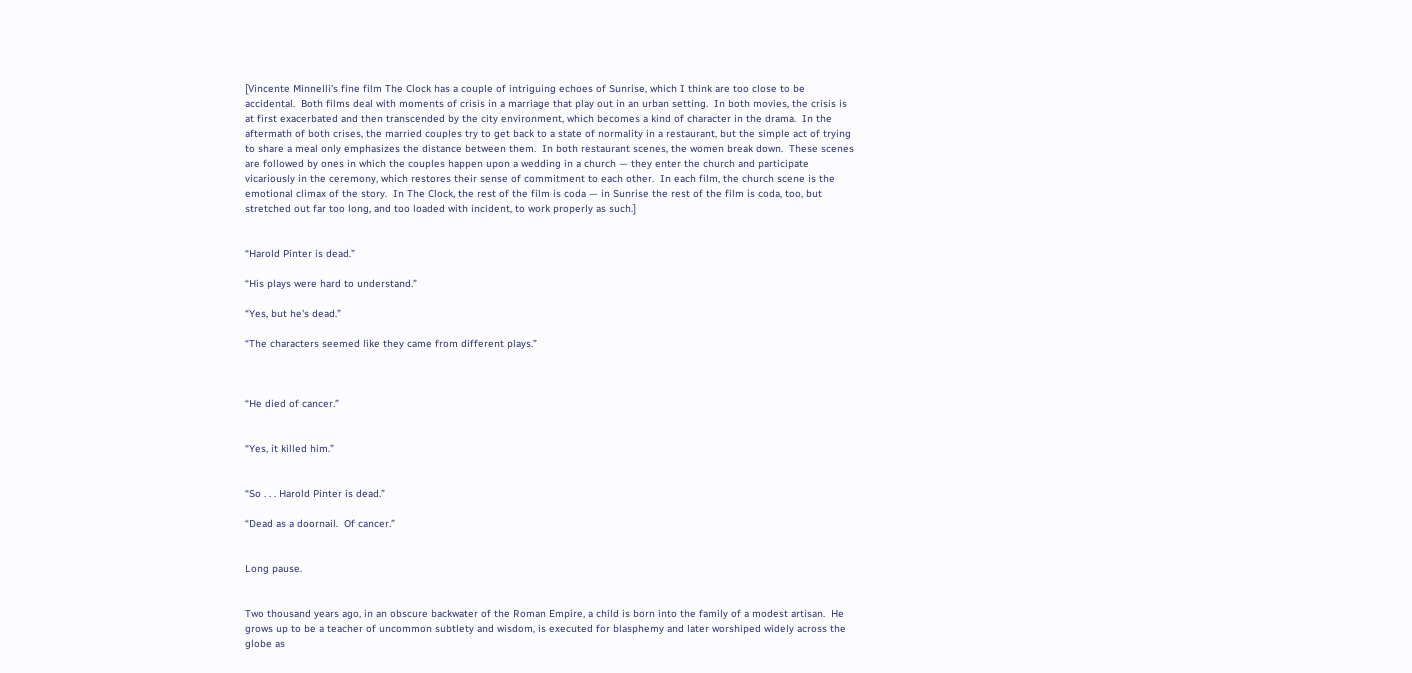[Vincente Minnelli's fine film The Clock has a couple of intriguing echoes of Sunrise, which I think are too close to be accidental.  Both films deal with moments of crisis in a marriage that play out in an urban setting.  In both movies, the crisis is at first exacerbated and then transcended by the city environment, which becomes a kind of character in the drama.  In the aftermath of both crises, the married couples try to get back to a state of normality in a restaurant, but the simple act of trying to share a meal only emphasizes the distance between them.  In both restaurant scenes, the women break down.  These scenes are followed by ones in which the couples happen upon a wedding in a church — they enter the church and participate vicariously in the ceremony, which restores their sense of commitment to each other.  In each film, the church scene is the emotional climax of the story.  In The Clock, the rest of the film is coda — in Sunrise the rest of the film is coda, too, but stretched out far too long, and too loaded with incident, to work properly as such.]


“Harold Pinter is dead.”

“His plays were hard to understand.”

“Yes, but he's dead.”

“The characters seemed like they came from different plays.”



“He died of cancer.”


“Yes, it killed him.”


“So . . . Harold Pinter is dead.”

“Dead as a doornail.  Of cancer.”


Long pause.


Two thousand years ago, in an obscure backwater of the Roman Empire, a child is born into the family of a modest artisan.  He grows up to be a teacher of uncommon subtlety and wisdom, is executed for blasphemy and later worshiped widely across the globe as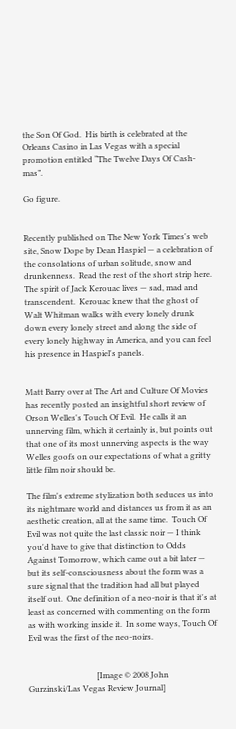the Son Of God.  His birth is celebrated at the Orleans Casino in Las Vegas with a special promotion entitled “The Twelve Days Of Cash-mas”.

Go figure.


Recently published on The New York Times's web site, Snow Dope by Dean Haspiel — a celebration of the consolations of urban solitude, snow and drunkenness.  Read the rest of the short strip here.  The spirit of Jack Kerouac lives — sad, mad and transcendent.  Kerouac knew that the ghost of Walt Whitman walks with every lonely drunk down every lonely street and along the side of every lonely highway in America, and you can feel his presence in Haspiel's panels.


Matt Barry over at The Art and Culture Of Movies has recently posted an insightful short review of Orson Welles's Touch Of Evil.  He calls it an unnerving film, which it certainly is, but points out that one of its most unnerving aspects is the way Welles goofs on our expectations of what a gritty little film noir should be.

The film's extreme stylization both seduces us into its nightmare world and distances us from it as an aesthetic creation, all at the same time.  Touch Of Evil was not quite the last classic noir — I think you'd have to give that distinction to Odds Against Tomorrow, which came out a bit later — but its self-consciousness about the form was a sure signal that the tradition had all but played itself out.  One definition of a neo-noir is that it's at least as concerned with commenting on the form as with working inside it.  In some ways, Touch Of Evil was the first of the neo-noirs.


                                  [Image © 2008 John Gurzinski/Las Vegas Review Journal]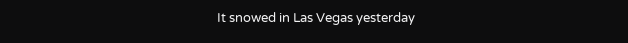It snowed in Las Vegas yesterday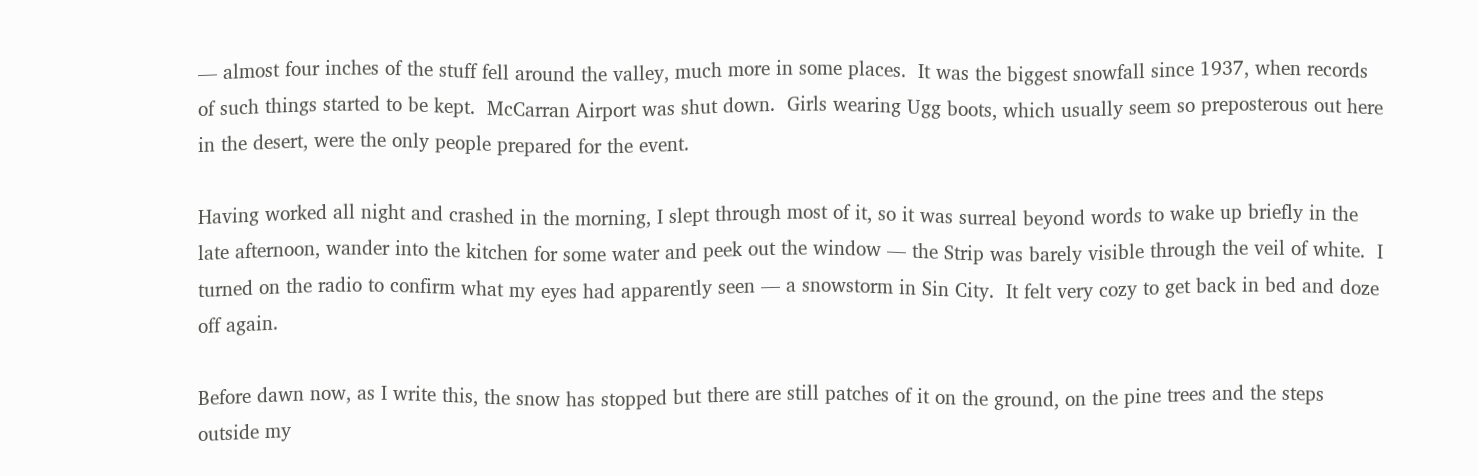— almost four inches of the stuff fell around the valley, much more in some places.  It was the biggest snowfall since 1937, when records of such things started to be kept.  McCarran Airport was shut down.  Girls wearing Ugg boots, which usually seem so preposterous out here in the desert, were the only people prepared for the event.

Having worked all night and crashed in the morning, I slept through most of it, so it was surreal beyond words to wake up briefly in the late afternoon, wander into the kitchen for some water and peek out the window — the Strip was barely visible through the veil of white.  I turned on the radio to confirm what my eyes had apparently seen — a snowstorm in Sin City.  It felt very cozy to get back in bed and doze off again.

Before dawn now, as I write this, the snow has stopped but there are still patches of it on the ground, on the pine trees and the steps outside my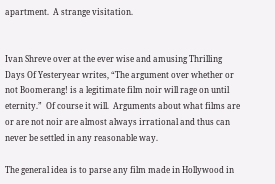apartment.  A strange visitation.


Ivan Shreve over at the ever wise and amusing Thrilling Days Of Yesteryear writes, “The argument over whether or not Boomerang! is a legitimate film noir will rage on until eternity.”  Of course it will.  Arguments about what films are or are not noir are almost always irrational and thus can never be settled in any reasonable way.

The general idea is to parse any film made in Hollywood in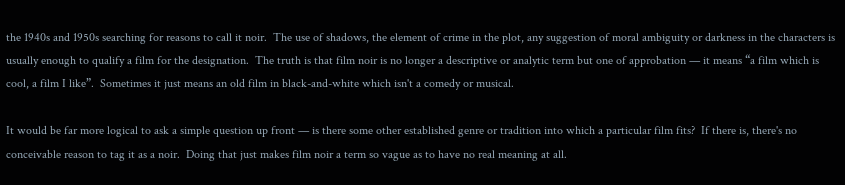the 1940s and 1950s searching for reasons to call it noir.  The use of shadows, the element of crime in the plot, any suggestion of moral ambiguity or darkness in the characters is usually enough to qualify a film for the designation.  The truth is that film noir is no longer a descriptive or analytic term but one of approbation — it means “a film which is cool, a film I like”.  Sometimes it just means an old film in black-and-white which isn't a comedy or musical.

It would be far more logical to ask a simple question up front — is there some other established genre or tradition into which a particular film fits?  If there is, there's no conceivable reason to tag it as a noir.  Doing that just makes film noir a term so vague as to have no real meaning at all.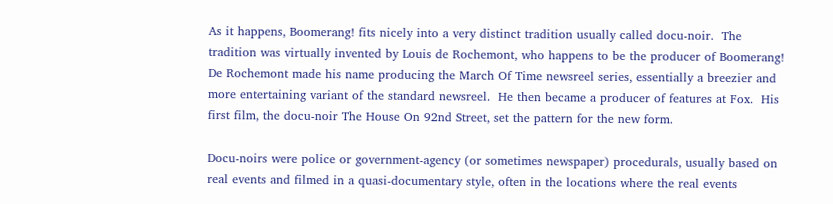As it happens, Boomerang! fits nicely into a very distinct tradition usually called docu-noir.  The tradition was virtually invented by Louis de Rochemont, who happens to be the producer of Boomerang!  De Rochemont made his name producing the March Of Time newsreel series, essentially a breezier and more entertaining variant of the standard newsreel.  He then became a producer of features at Fox.  His first film, the docu-noir The House On 92nd Street, set the pattern for the new form.

Docu-noirs were police or government-agency (or sometimes newspaper) procedurals, usually based on real events and filmed in a quasi-documentary style, often in the locations where the real events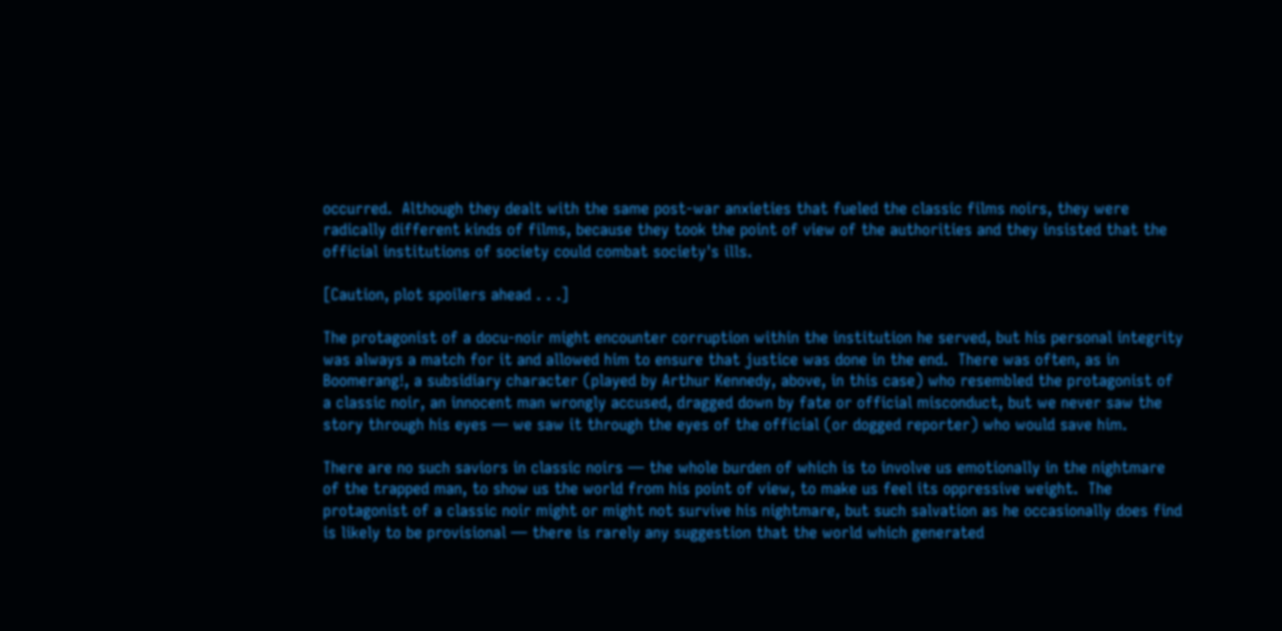occurred.  Although they dealt with the same post-war anxieties that fueled the classic films noirs, they were radically different kinds of films, because they took the point of view of the authorities and they insisted that the official institutions of society could combat society's ills.

[Caution, plot spoilers ahead . . .]

The protagonist of a docu-noir might encounter corruption within the institution he served, but his personal integrity was always a match for it and allowed him to ensure that justice was done in the end.  There was often, as in Boomerang!, a subsidiary character (played by Arthur Kennedy, above, in this case) who resembled the protagonist of a classic noir, an innocent man wrongly accused, dragged down by fate or official misconduct, but we never saw the story through his eyes — we saw it through the eyes of the official (or dogged reporter) who would save him.

There are no such saviors in classic noirs — the whole burden of which is to involve us emotionally in the nightmare of the trapped man, to show us the world from his point of view, to make us feel its oppressive weight.  The protagonist of a classic noir might or might not survive his nightmare, but such salvation as he occasionally does find is likely to be provisional — there is rarely any suggestion that the world which generated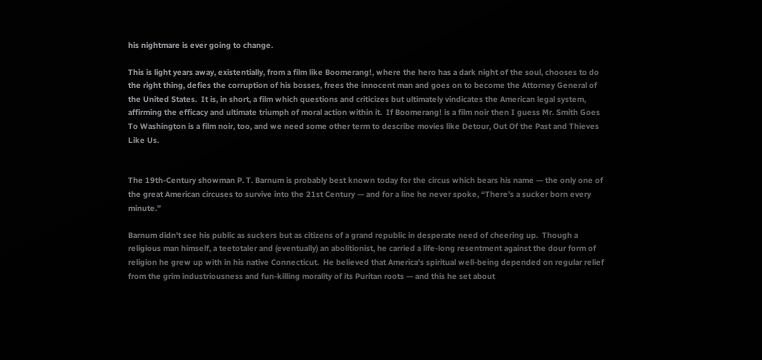his nightmare is ever going to change.

This is light years away, existentially, from a film like Boomerang!, where the hero has a dark night of the soul, chooses to do the right thing, defies the corruption of his bosses, frees the innocent man and goes on to become the Attorney General of the United States.  It is, in short, a film which questions and criticizes but ultimately vindicates the American legal system, affirming the efficacy and ultimate triumph of moral action within it.  If Boomerang! is a film noir then I guess Mr. Smith Goes To Washington is a film noir, too, and we need some other term to describe movies like Detour, Out Of the Past and Thieves Like Us.


The 19th-Century showman P. T. Barnum is probably best known today for the circus which bears his name — the only one of the great American circuses to survive into the 21st Century — and for a line he never spoke, “There's a sucker born every minute.”

Barnum didn't see his public as suckers but as citizens of a grand republic in desperate need of cheering up.  Though a religious man himself, a teetotaler and (eventually) an abolitionist, he carried a life-long resentment against the dour form of religion he grew up with in his native Connecticut.  He believed that America's spiritual well-being depended on regular relief from the grim industriousness and fun-killing morality of its Puritan roots — and this he set about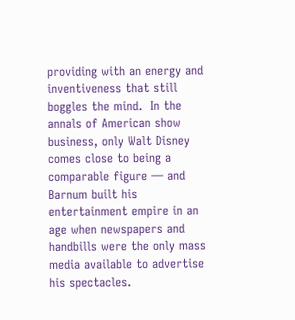providing with an energy and inventiveness that still boggles the mind.  In the annals of American show business, only Walt Disney comes close to being a comparable figure — and Barnum built his entertainment empire in an age when newspapers and handbills were the only mass media available to advertise his spectacles.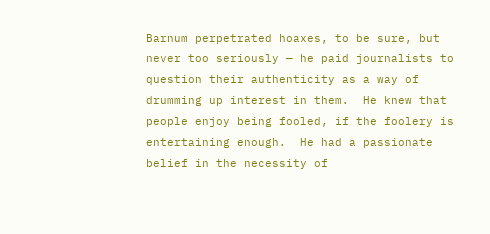Barnum perpetrated hoaxes, to be sure, but never too seriously — he paid journalists to question their authenticity as a way of drumming up interest in them.  He knew that people enjoy being fooled, if the foolery is entertaining enough.  He had a passionate belief in the necessity of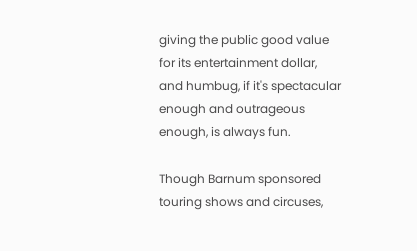giving the public good value for its entertainment dollar, and humbug, if it's spectacular enough and outrageous enough, is always fun.

Though Barnum sponsored touring shows and circuses,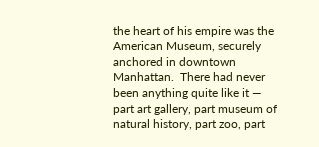the heart of his empire was the American Museum, securely anchored in downtown Manhattan.  There had never been anything quite like it — part art gallery, part museum of natural history, part zoo, part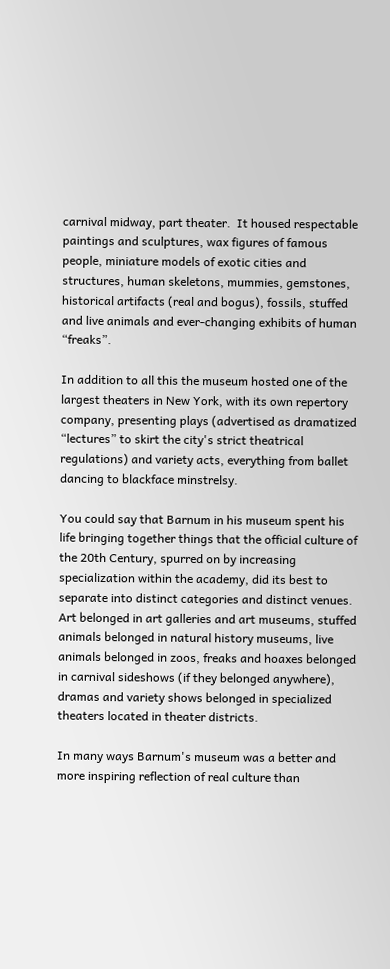carnival midway, part theater.  It housed respectable paintings and sculptures, wax figures of famous people, miniature models of exotic cities and structures, human skeletons, mummies, gemstones, historical artifacts (real and bogus), fossils, stuffed and live animals and ever-changing exhibits of human “freaks”.

In addition to all this the museum hosted one of the largest theaters in New York, with its own repertory company, presenting plays (advertised as dramatized “lectures” to skirt the city's strict theatrical regulations) and variety acts, everything from ballet dancing to blackface minstrelsy.

You could say that Barnum in his museum spent his life bringing together things that the official culture of the 20th Century, spurred on by increasing specialization within the academy, did its best to separate into distinct categories and distinct venues.  Art belonged in art galleries and art museums, stuffed animals belonged in natural history museums, live animals belonged in zoos, freaks and hoaxes belonged in carnival sideshows (if they belonged anywhere), dramas and variety shows belonged in specialized theaters located in theater districts.

In many ways Barnum's museum was a better and more inspiring reflection of real culture than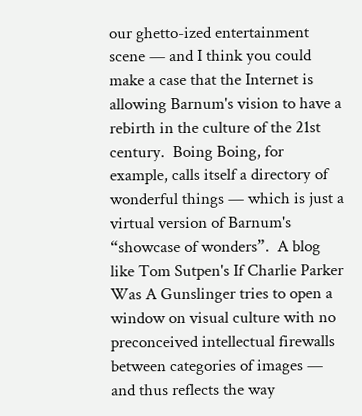our ghetto-ized entertainment scene — and I think you could make a case that the Internet is allowing Barnum's vision to have a rebirth in the culture of the 21st century.  Boing Boing, for example, calls itself a directory of wonderful things — which is just a virtual version of Barnum's “showcase of wonders”.  A blog like Tom Sutpen's If Charlie Parker Was A Gunslinger tries to open a window on visual culture with no preconceived intellectual firewalls between categories of images — and thus reflects the way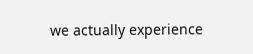we actually experience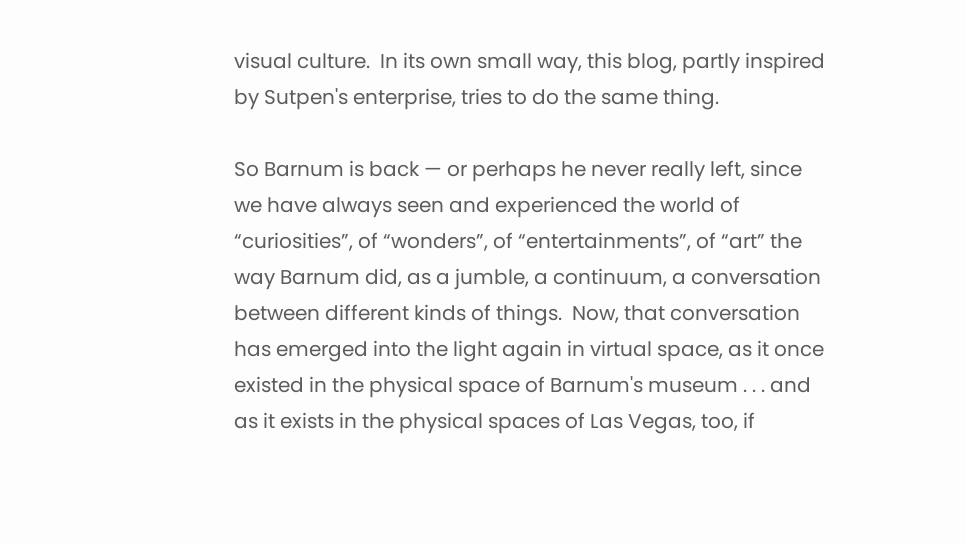visual culture.  In its own small way, this blog, partly inspired by Sutpen's enterprise, tries to do the same thing.

So Barnum is back — or perhaps he never really left, since we have always seen and experienced the world of “curiosities”, of “wonders”, of “entertainments”, of “art” the way Barnum did, as a jumble, a continuum, a conversation between different kinds of things.  Now, that conversation has emerged into the light again in virtual space, as it once existed in the physical space of Barnum's museum . . . and as it exists in the physical spaces of Las Vegas, too, if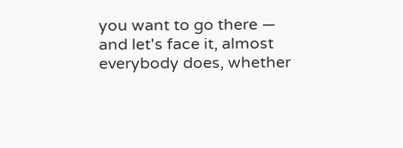you want to go there — and let's face it, almost everybody does, whether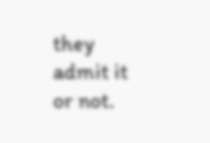they admit it or not.